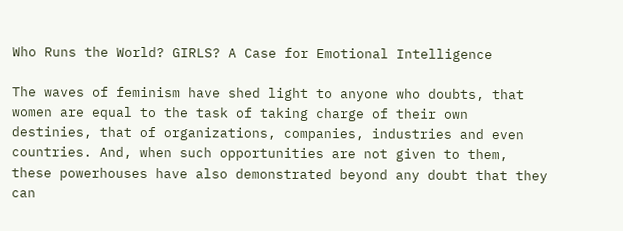Who Runs the World? GIRLS? A Case for Emotional Intelligence

The waves of feminism have shed light to anyone who doubts, that women are equal to the task of taking charge of their own destinies, that of organizations, companies, industries and even countries. And, when such opportunities are not given to them, these powerhouses have also demonstrated beyond any doubt that they can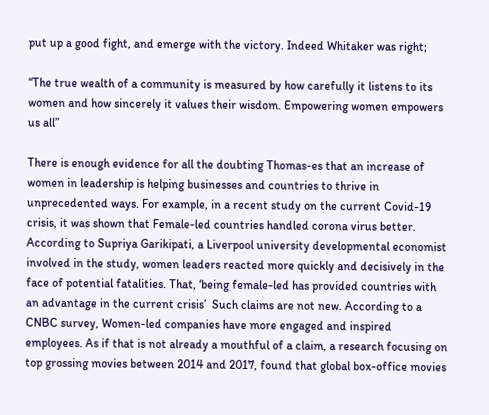put up a good fight, and emerge with the victory. Indeed Whitaker was right;

“The true wealth of a community is measured by how carefully it listens to its women and how sincerely it values their wisdom. Empowering women empowers us all”

There is enough evidence for all the doubting Thomas-es that an increase of women in leadership is helping businesses and countries to thrive in unprecedented ways. For example, in a recent study on the current Covid-19 crisis, it was shown that Female-led countries handled corona virus better. According to Supriya Garikipati, a Liverpool university developmental economist involved in the study, women leaders reacted more quickly and decisively in the face of potential fatalities. That, ‘being female-led has provided countries with an advantage in the current crisis’  Such claims are not new. According to a CNBC survey, Women-led companies have more engaged and inspired employees. As if that is not already a mouthful of a claim, a research focusing on top grossing movies between 2014 and 2017, found that global box-office movies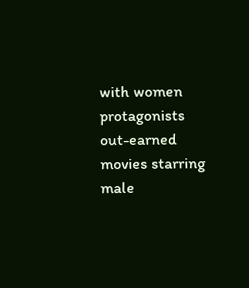with women protagonists out-earned movies starring male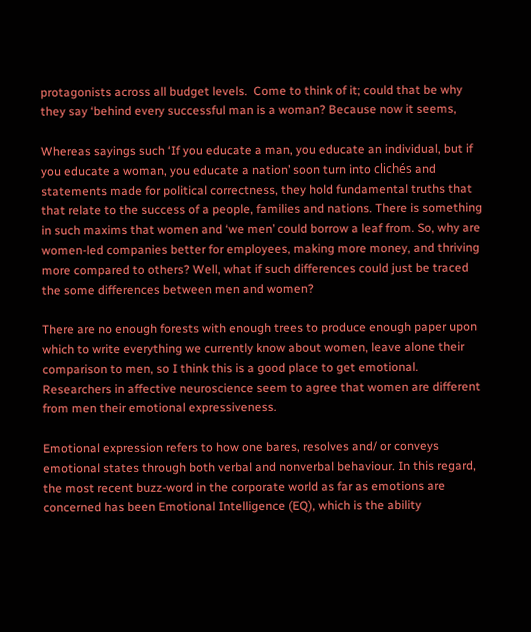protagonists across all budget levels.  Come to think of it; could that be why they say ‘behind every successful man is a woman? Because now it seems,

Whereas sayings such ‘If you educate a man, you educate an individual, but if you educate a woman, you educate a nation’ soon turn into clichés and statements made for political correctness, they hold fundamental truths that that relate to the success of a people, families and nations. There is something in such maxims that women and ‘we men’ could borrow a leaf from. So, why are women-led companies better for employees, making more money, and thriving more compared to others? Well, what if such differences could just be traced the some differences between men and women?

There are no enough forests with enough trees to produce enough paper upon which to write everything we currently know about women, leave alone their comparison to men, so I think this is a good place to get emotional. Researchers in affective neuroscience seem to agree that women are different from men their emotional expressiveness.

Emotional expression refers to how one bares, resolves and/ or conveys emotional states through both verbal and nonverbal behaviour. In this regard, the most recent buzz-word in the corporate world as far as emotions are concerned has been Emotional Intelligence (EQ), which is the ability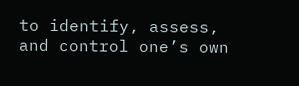to identify, assess, and control one’s own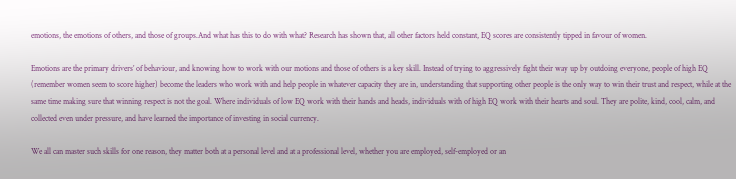emotions, the emotions of others, and those of groups.And what has this to do with what? Research has shown that, all other factors held constant, EQ scores are consistently tipped in favour of women.

Emotions are the primary drivers’ of behaviour, and knowing how to work with our motions and those of others is a key skill. Instead of trying to aggressively fight their way up by outdoing everyone, people of high EQ (remember women seem to score higher) become the leaders who work with and help people in whatever capacity they are in, understanding that supporting other people is the only way to win their trust and respect, while at the same time making sure that winning respect is not the goal. Where individuals of low EQ work with their hands and heads, individuals with of high EQ work with their hearts and soul. They are polite, kind, cool, calm, and collected even under pressure, and have learned the importance of investing in social currency.

We all can master such skills for one reason, they matter both at a personal level and at a professional level, whether you are employed, self-employed or an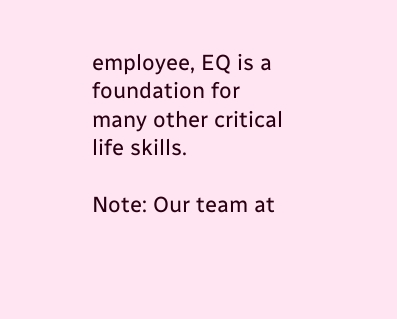employee, EQ is a foundation for many other critical life skills.

Note: Our team at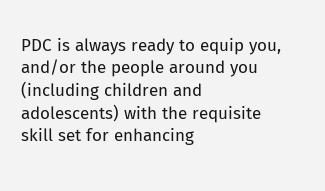PDC is always ready to equip you, and/or the people around you (including children and adolescents) with the requisite skill set for enhancing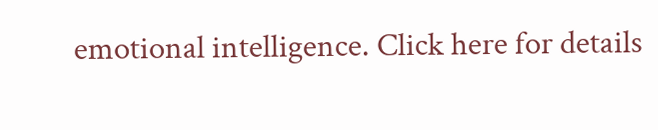emotional intelligence. Click here for details